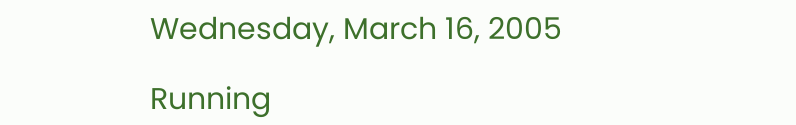Wednesday, March 16, 2005

Running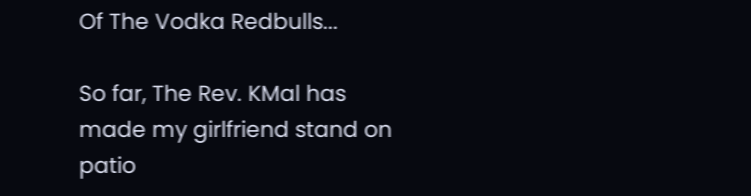Of The Vodka Redbulls...

So far, The Rev. KMal has made my girlfriend stand on patio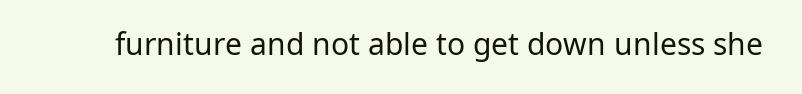furniture and not able to get down unless she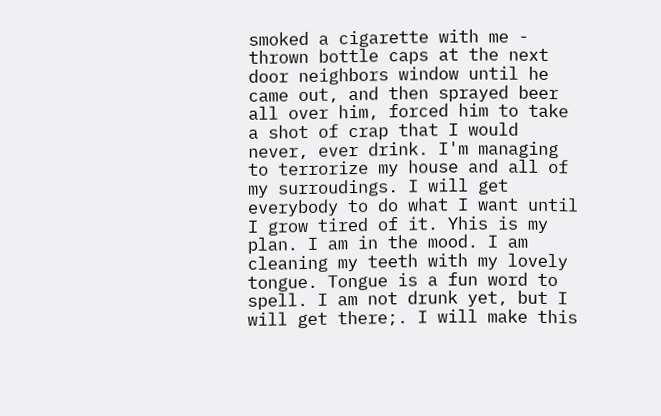smoked a cigarette with me - thrown bottle caps at the next door neighbors window until he came out, and then sprayed beer all over him, forced him to take a shot of crap that I would never, ever drink. I'm managing to terrorize my house and all of my surroudings. I will get everybody to do what I want until I grow tired of it. Yhis is my plan. I am in the mood. I am cleaning my teeth with my lovely tongue. Tongue is a fun word to spell. I am not drunk yet, but I will get there;. I will make this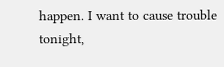happen. I want to cause trouble tonight,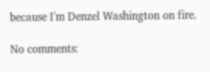because I'm Denzel Washington on fire.

No comments: